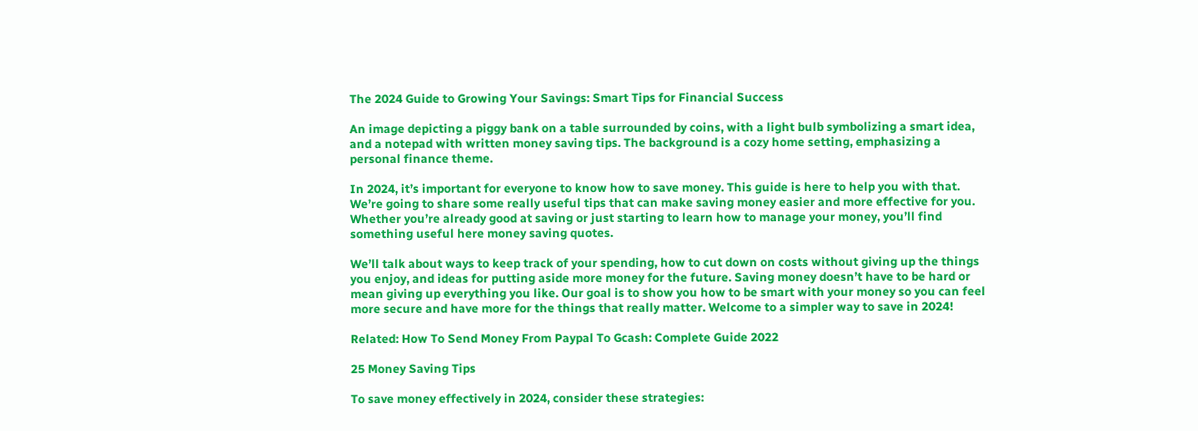The 2024 Guide to Growing Your Savings: Smart Tips for Financial Success

An image depicting a piggy bank on a table surrounded by coins, with a light bulb symbolizing a smart idea, and a notepad with written money saving tips. The background is a cozy home setting, emphasizing a personal finance theme.

In 2024, it’s important for everyone to know how to save money. This guide is here to help you with that. We’re going to share some really useful tips that can make saving money easier and more effective for you. Whether you’re already good at saving or just starting to learn how to manage your money, you’ll find something useful here money saving quotes.

We’ll talk about ways to keep track of your spending, how to cut down on costs without giving up the things you enjoy, and ideas for putting aside more money for the future. Saving money doesn’t have to be hard or mean giving up everything you like. Our goal is to show you how to be smart with your money so you can feel more secure and have more for the things that really matter. Welcome to a simpler way to save in 2024!

Related: How To Send Money From Paypal To Gcash: Complete Guide 2022

25 Money Saving Tips

To save money effectively in 2024, consider these strategies: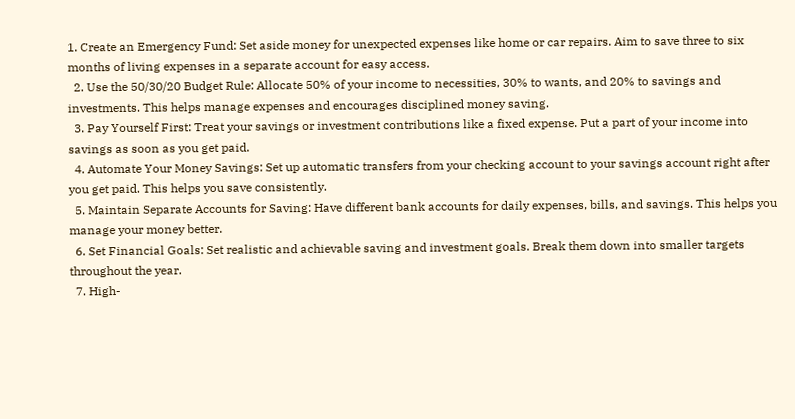1. Create an Emergency Fund: Set aside money for unexpected expenses like home or car repairs. Aim to save three to six months of living expenses in a separate account for easy access.
  2. Use the 50/30/20 Budget Rule: Allocate 50% of your income to necessities, 30% to wants, and 20% to savings and investments. This helps manage expenses and encourages disciplined money saving.
  3. Pay Yourself First: Treat your savings or investment contributions like a fixed expense. Put a part of your income into savings as soon as you get paid.
  4. Automate Your Money Savings: Set up automatic transfers from your checking account to your savings account right after you get paid. This helps you save consistently.
  5. Maintain Separate Accounts for Saving: Have different bank accounts for daily expenses, bills, and savings. This helps you manage your money better.
  6. Set Financial Goals: Set realistic and achievable saving and investment goals. Break them down into smaller targets throughout the year.
  7. High-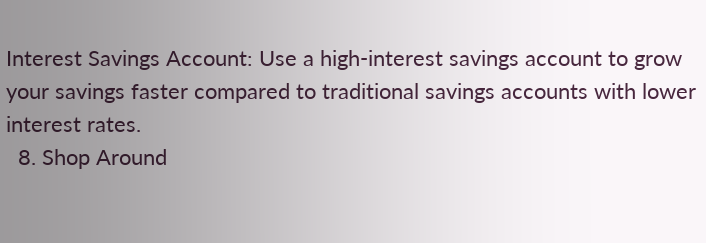Interest Savings Account: Use a high-interest savings account to grow your savings faster compared to traditional savings accounts with lower interest rates.
  8. Shop Around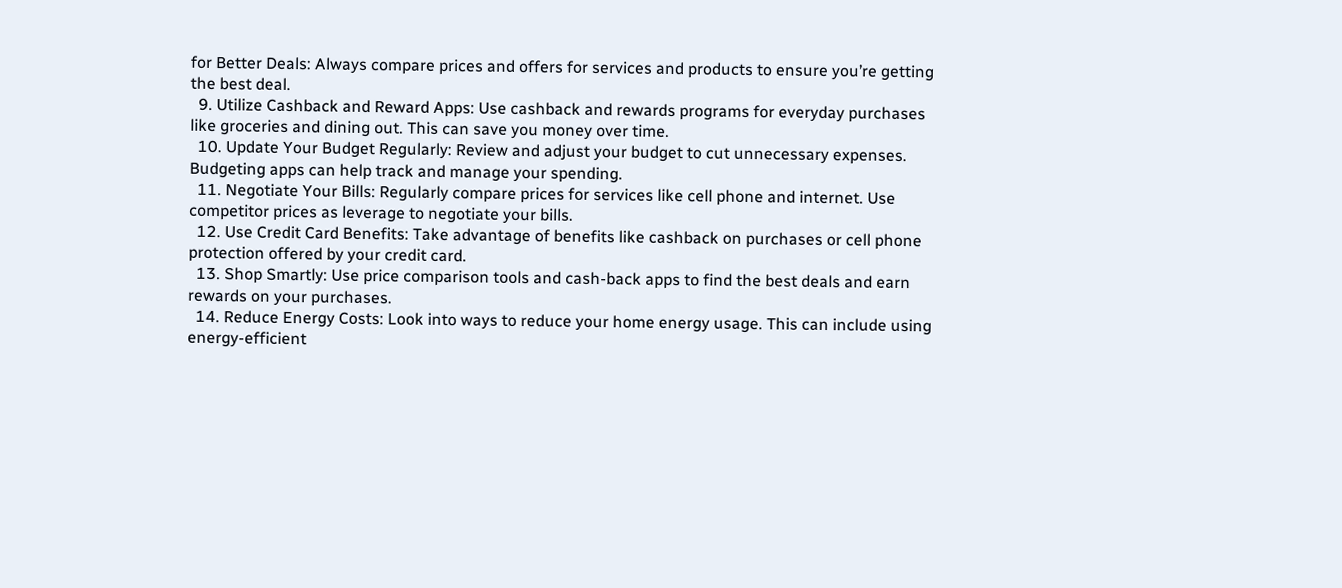for Better Deals: Always compare prices and offers for services and products to ensure you’re getting the best deal.
  9. Utilize Cashback and Reward Apps: Use cashback and rewards programs for everyday purchases like groceries and dining out. This can save you money over time.
  10. Update Your Budget Regularly: Review and adjust your budget to cut unnecessary expenses. Budgeting apps can help track and manage your spending.
  11. Negotiate Your Bills: Regularly compare prices for services like cell phone and internet. Use competitor prices as leverage to negotiate your bills.
  12. Use Credit Card Benefits: Take advantage of benefits like cashback on purchases or cell phone protection offered by your credit card.
  13. Shop Smartly: Use price comparison tools and cash-back apps to find the best deals and earn rewards on your purchases.
  14. Reduce Energy Costs: Look into ways to reduce your home energy usage. This can include using energy-efficient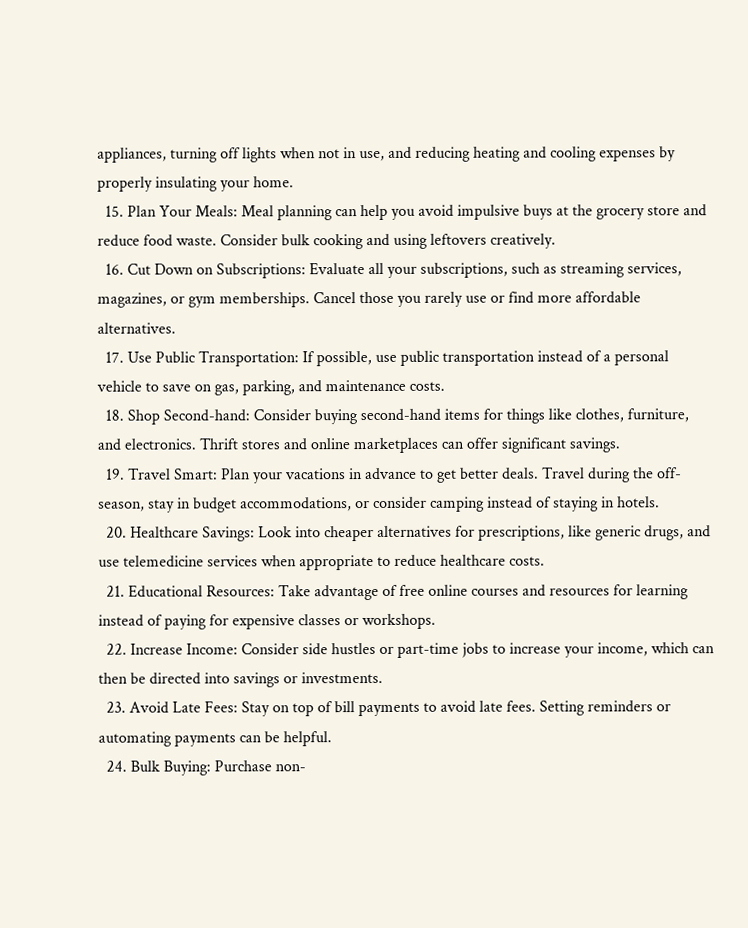appliances, turning off lights when not in use, and reducing heating and cooling expenses by properly insulating your home.
  15. Plan Your Meals: Meal planning can help you avoid impulsive buys at the grocery store and reduce food waste. Consider bulk cooking and using leftovers creatively.
  16. Cut Down on Subscriptions: Evaluate all your subscriptions, such as streaming services, magazines, or gym memberships. Cancel those you rarely use or find more affordable alternatives.
  17. Use Public Transportation: If possible, use public transportation instead of a personal vehicle to save on gas, parking, and maintenance costs.
  18. Shop Second-hand: Consider buying second-hand items for things like clothes, furniture, and electronics. Thrift stores and online marketplaces can offer significant savings.
  19. Travel Smart: Plan your vacations in advance to get better deals. Travel during the off-season, stay in budget accommodations, or consider camping instead of staying in hotels.
  20. Healthcare Savings: Look into cheaper alternatives for prescriptions, like generic drugs, and use telemedicine services when appropriate to reduce healthcare costs.
  21. Educational Resources: Take advantage of free online courses and resources for learning instead of paying for expensive classes or workshops.
  22. Increase Income: Consider side hustles or part-time jobs to increase your income, which can then be directed into savings or investments.
  23. Avoid Late Fees: Stay on top of bill payments to avoid late fees. Setting reminders or automating payments can be helpful.
  24. Bulk Buying: Purchase non-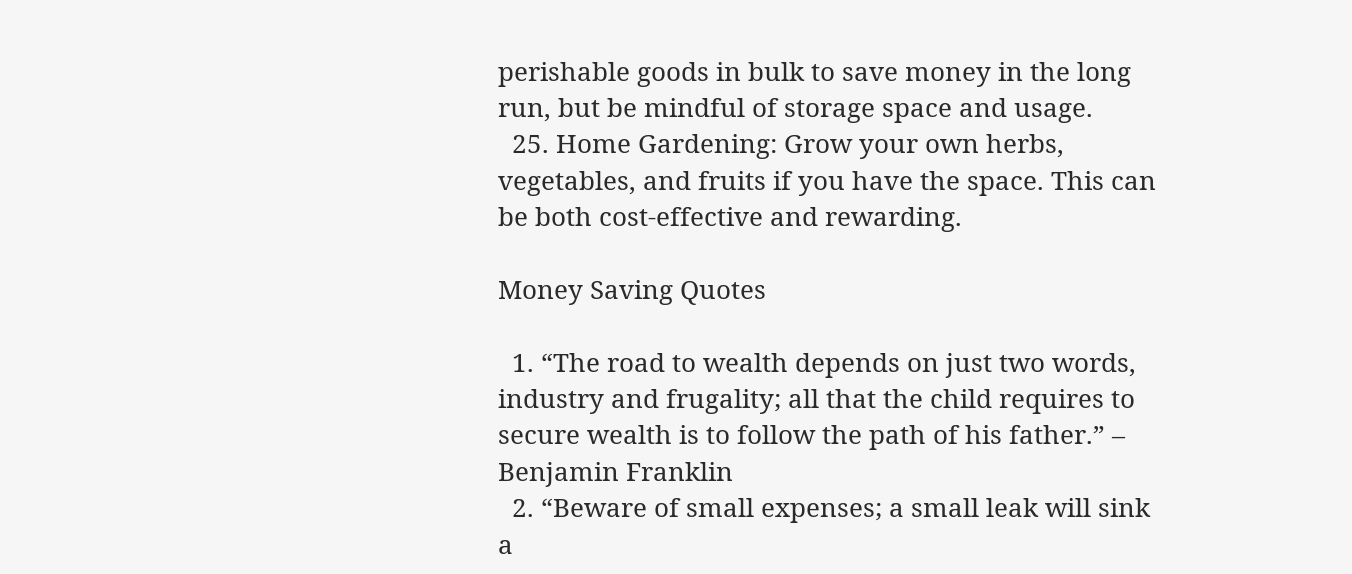perishable goods in bulk to save money in the long run, but be mindful of storage space and usage.
  25. Home Gardening: Grow your own herbs, vegetables, and fruits if you have the space. This can be both cost-effective and rewarding.

Money Saving Quotes

  1. “The road to wealth depends on just two words, industry and frugality; all that the child requires to secure wealth is to follow the path of his father.” – Benjamin Franklin
  2. “Beware of small expenses; a small leak will sink a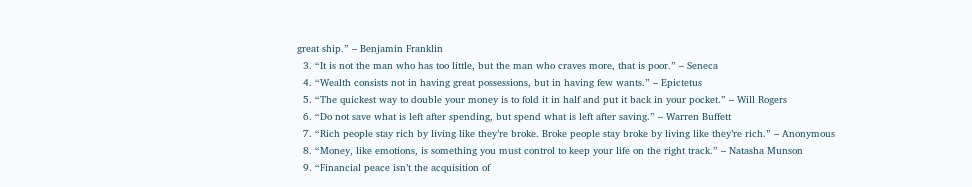great ship.” – Benjamin Franklin
  3. “It is not the man who has too little, but the man who craves more, that is poor.” – Seneca
  4. “Wealth consists not in having great possessions, but in having few wants.” – Epictetus
  5. “The quickest way to double your money is to fold it in half and put it back in your pocket.” – Will Rogers
  6. “Do not save what is left after spending, but spend what is left after saving.” – Warren Buffett
  7. “Rich people stay rich by living like they’re broke. Broke people stay broke by living like they’re rich.” – Anonymous
  8. “Money, like emotions, is something you must control to keep your life on the right track.” – Natasha Munson
  9. “Financial peace isn’t the acquisition of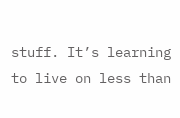stuff. It’s learning to live on less than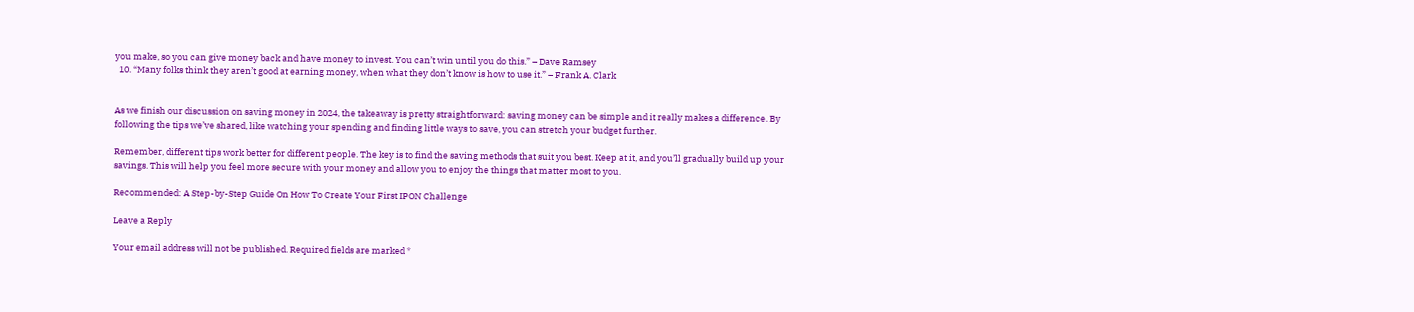you make, so you can give money back and have money to invest. You can’t win until you do this.” – Dave Ramsey
  10. “Many folks think they aren’t good at earning money, when what they don’t know is how to use it.” – Frank A. Clark


As we finish our discussion on saving money in 2024, the takeaway is pretty straightforward: saving money can be simple and it really makes a difference. By following the tips we’ve shared, like watching your spending and finding little ways to save, you can stretch your budget further.

Remember, different tips work better for different people. The key is to find the saving methods that suit you best. Keep at it, and you’ll gradually build up your savings. This will help you feel more secure with your money and allow you to enjoy the things that matter most to you.

Recommended: A Step-by-Step Guide On How To Create Your First IPON Challenge

Leave a Reply

Your email address will not be published. Required fields are marked *